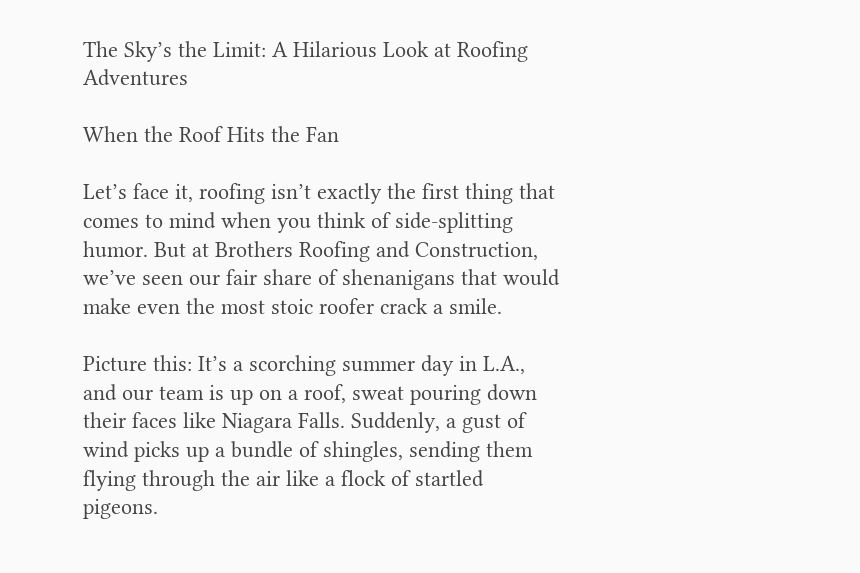The Sky’s the Limit: A Hilarious Look at Roofing Adventures

When the Roof Hits the Fan

Let’s face it, roofing isn’t exactly the first thing that comes to mind when you think of side-splitting humor. But at Brothers Roofing and Construction, we’ve seen our fair share of shenanigans that would make even the most stoic roofer crack a smile.

Picture this: It’s a scorching summer day in L.A., and our team is up on a roof, sweat pouring down their faces like Niagara Falls. Suddenly, a gust of wind picks up a bundle of shingles, sending them flying through the air like a flock of startled pigeons.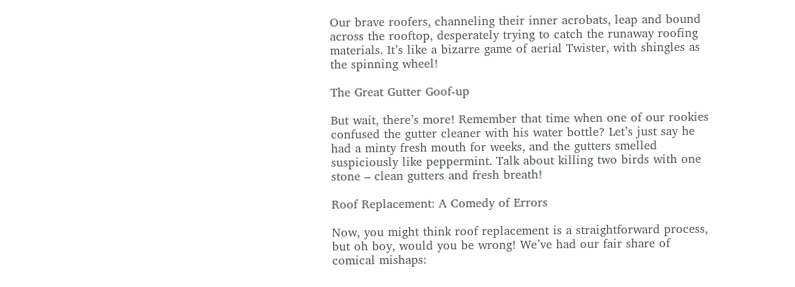Our brave roofers, channeling their inner acrobats, leap and bound across the rooftop, desperately trying to catch the runaway roofing materials. It’s like a bizarre game of aerial Twister, with shingles as the spinning wheel!

The Great Gutter Goof-up

But wait, there’s more! Remember that time when one of our rookies confused the gutter cleaner with his water bottle? Let’s just say he had a minty fresh mouth for weeks, and the gutters smelled suspiciously like peppermint. Talk about killing two birds with one stone – clean gutters and fresh breath!

Roof Replacement: A Comedy of Errors

Now, you might think roof replacement is a straightforward process, but oh boy, would you be wrong! We’ve had our fair share of comical mishaps: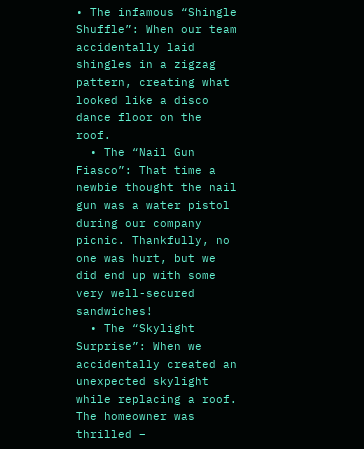• The infamous “Shingle Shuffle”: When our team accidentally laid shingles in a zigzag pattern, creating what looked like a disco dance floor on the roof.
  • The “Nail Gun Fiasco”: That time a newbie thought the nail gun was a water pistol during our company picnic. Thankfully, no one was hurt, but we did end up with some very well-secured sandwiches!
  • The “Skylight Surprise”: When we accidentally created an unexpected skylight while replacing a roof. The homeowner was thrilled –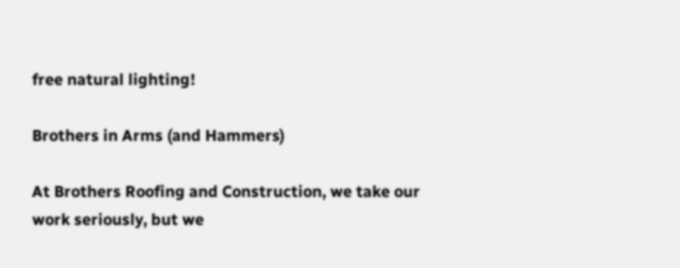free natural lighting!

Brothers in Arms (and Hammers)

At Brothers Roofing and Construction, we take our work seriously, but we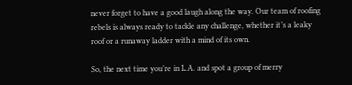never forget to have a good laugh along the way. Our team of roofing rebels is always ready to tackle any challenge, whether it’s a leaky roof or a runaway ladder with a mind of its own.

So, the next time you’re in L.A. and spot a group of merry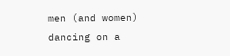men (and women) dancing on a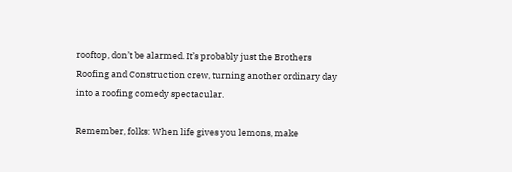rooftop, don’t be alarmed. It’s probably just the Brothers Roofing and Construction crew, turning another ordinary day into a roofing comedy spectacular.

Remember, folks: When life gives you lemons, make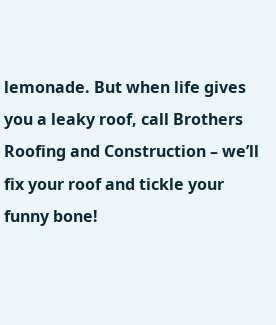lemonade. But when life gives you a leaky roof, call Brothers Roofing and Construction – we’ll fix your roof and tickle your funny bone!